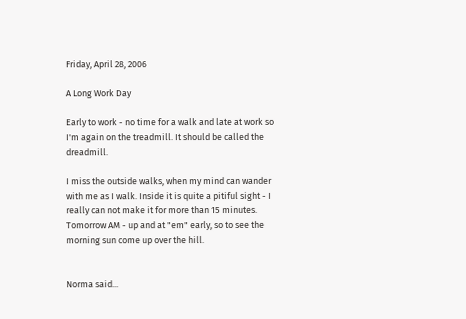Friday, April 28, 2006

A Long Work Day

Early to work - no time for a walk and late at work so I'm again on the treadmill. It should be called the dreadmill.

I miss the outside walks, when my mind can wander with me as I walk. Inside it is quite a pitiful sight - I really can not make it for more than 15 minutes. Tomorrow AM - up and at "em" early, so to see the morning sun come up over the hill.


Norma said...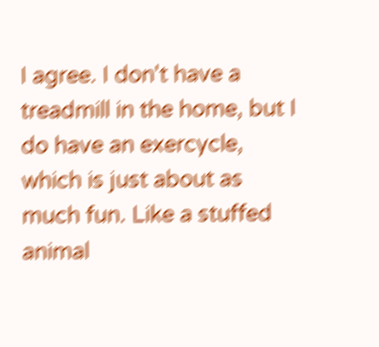I agree. I don't have a treadmill in the home, but I do have an exercycle, which is just about as much fun. Like a stuffed animal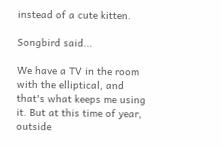instead of a cute kitten.

Songbird said...

We have a TV in the room with the elliptical, and that's what keeps me using it. But at this time of year, outside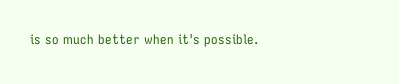is so much better when it's possible.